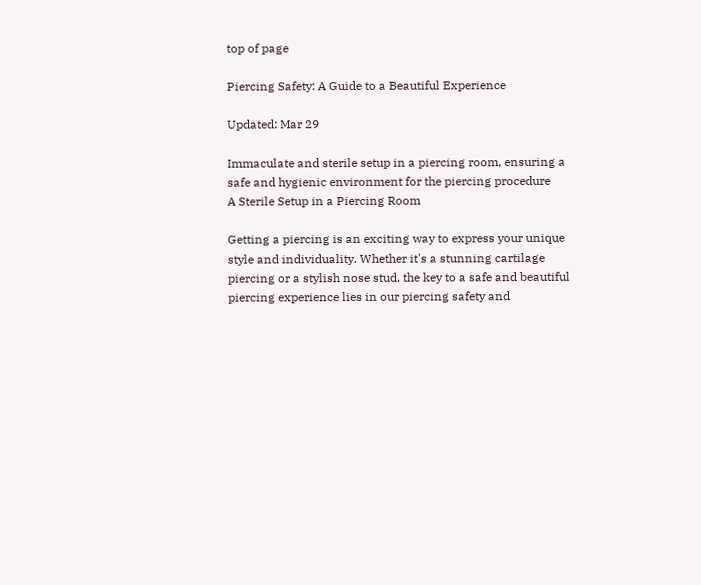top of page

Piercing Safety: A Guide to a Beautiful Experience

Updated: Mar 29

Immaculate and sterile setup in a piercing room, ensuring a safe and hygienic environment for the piercing procedure
A Sterile Setup in a Piercing Room

Getting a piercing is an exciting way to express your unique style and individuality. Whether it's a stunning cartilage piercing or a stylish nose stud, the key to a safe and beautiful piercing experience lies in our piercing safety and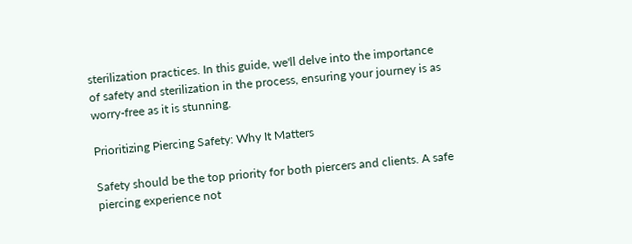sterilization practices. In this guide, we'll delve into the importance of safety and sterilization in the process, ensuring your journey is as worry-free as it is stunning.

Prioritizing Piercing Safety: Why It Matters

Safety should be the top priority for both piercers and clients. A safe piercing experience not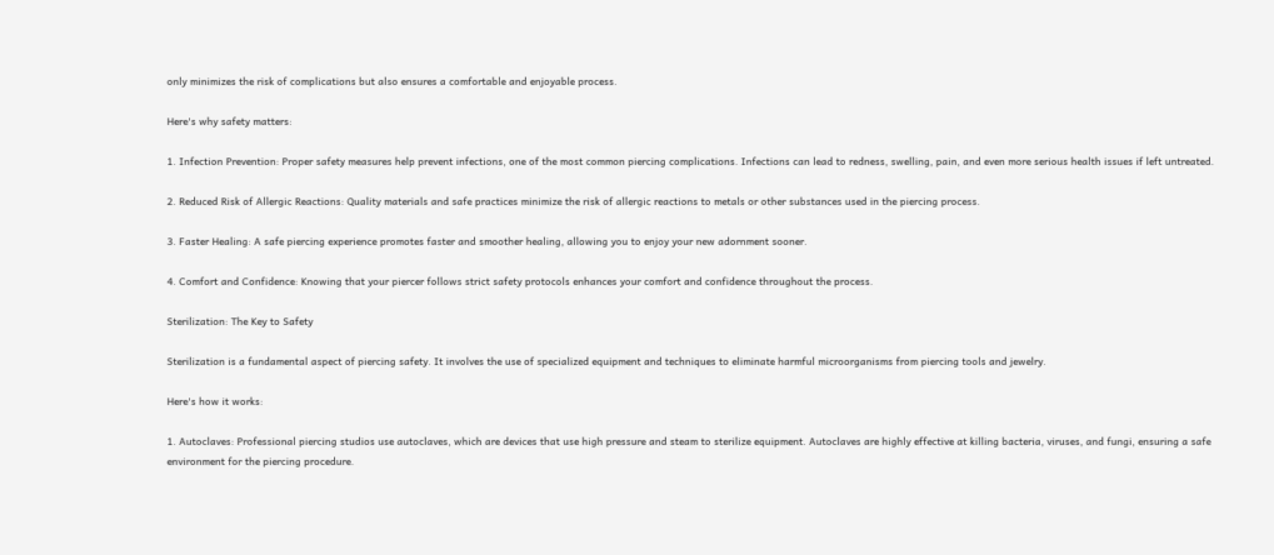only minimizes the risk of complications but also ensures a comfortable and enjoyable process.

Here's why safety matters:

1. Infection Prevention: Proper safety measures help prevent infections, one of the most common piercing complications. Infections can lead to redness, swelling, pain, and even more serious health issues if left untreated.

2. Reduced Risk of Allergic Reactions: Quality materials and safe practices minimize the risk of allergic reactions to metals or other substances used in the piercing process.

3. Faster Healing: A safe piercing experience promotes faster and smoother healing, allowing you to enjoy your new adornment sooner.

4. Comfort and Confidence: Knowing that your piercer follows strict safety protocols enhances your comfort and confidence throughout the process.

Sterilization: The Key to Safety

Sterilization is a fundamental aspect of piercing safety. It involves the use of specialized equipment and techniques to eliminate harmful microorganisms from piercing tools and jewelry.

Here's how it works:

1. Autoclaves: Professional piercing studios use autoclaves, which are devices that use high pressure and steam to sterilize equipment. Autoclaves are highly effective at killing bacteria, viruses, and fungi, ensuring a safe environment for the piercing procedure.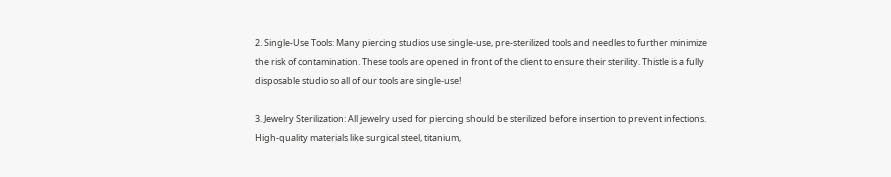2. Single-Use Tools: Many piercing studios use single-use, pre-sterilized tools and needles to further minimize the risk of contamination. These tools are opened in front of the client to ensure their sterility. Thistle is a fully disposable studio so all of our tools are single-use!

3. Jewelry Sterilization: All jewelry used for piercing should be sterilized before insertion to prevent infections. High-quality materials like surgical steel, titanium,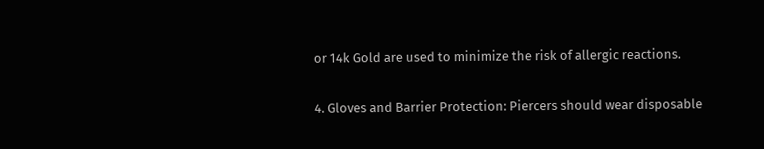or 14k Gold are used to minimize the risk of allergic reactions.

4. Gloves and Barrier Protection: Piercers should wear disposable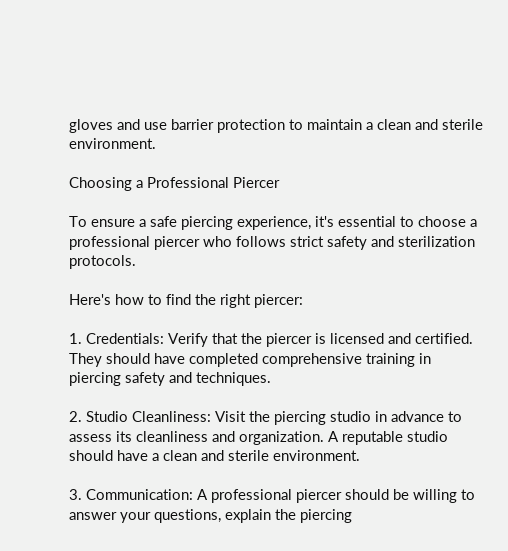gloves and use barrier protection to maintain a clean and sterile environment.

Choosing a Professional Piercer

To ensure a safe piercing experience, it's essential to choose a professional piercer who follows strict safety and sterilization protocols.

Here's how to find the right piercer:

1. Credentials: Verify that the piercer is licensed and certified. They should have completed comprehensive training in piercing safety and techniques.

2. Studio Cleanliness: Visit the piercing studio in advance to assess its cleanliness and organization. A reputable studio should have a clean and sterile environment.

3. Communication: A professional piercer should be willing to answer your questions, explain the piercing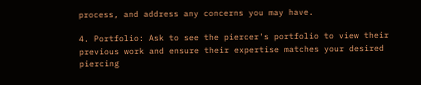process, and address any concerns you may have.

4. Portfolio: Ask to see the piercer's portfolio to view their previous work and ensure their expertise matches your desired piercing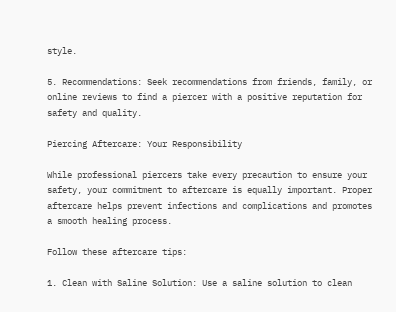style.

5. Recommendations: Seek recommendations from friends, family, or online reviews to find a piercer with a positive reputation for safety and quality.

Piercing Aftercare: Your Responsibility

While professional piercers take every precaution to ensure your safety, your commitment to aftercare is equally important. Proper aftercare helps prevent infections and complications and promotes a smooth healing process.

Follow these aftercare tips:

1. Clean with Saline Solution: Use a saline solution to clean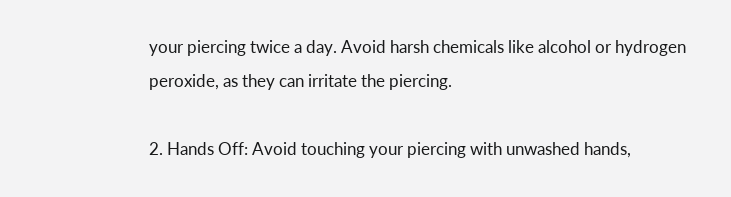your piercing twice a day. Avoid harsh chemicals like alcohol or hydrogen peroxide, as they can irritate the piercing.

2. Hands Off: Avoid touching your piercing with unwashed hands,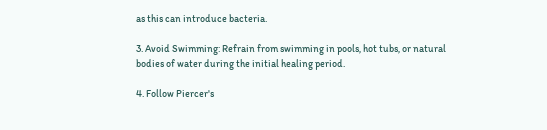as this can introduce bacteria.

3. Avoid Swimming: Refrain from swimming in pools, hot tubs, or natural bodies of water during the initial healing period.

4. Follow Piercer's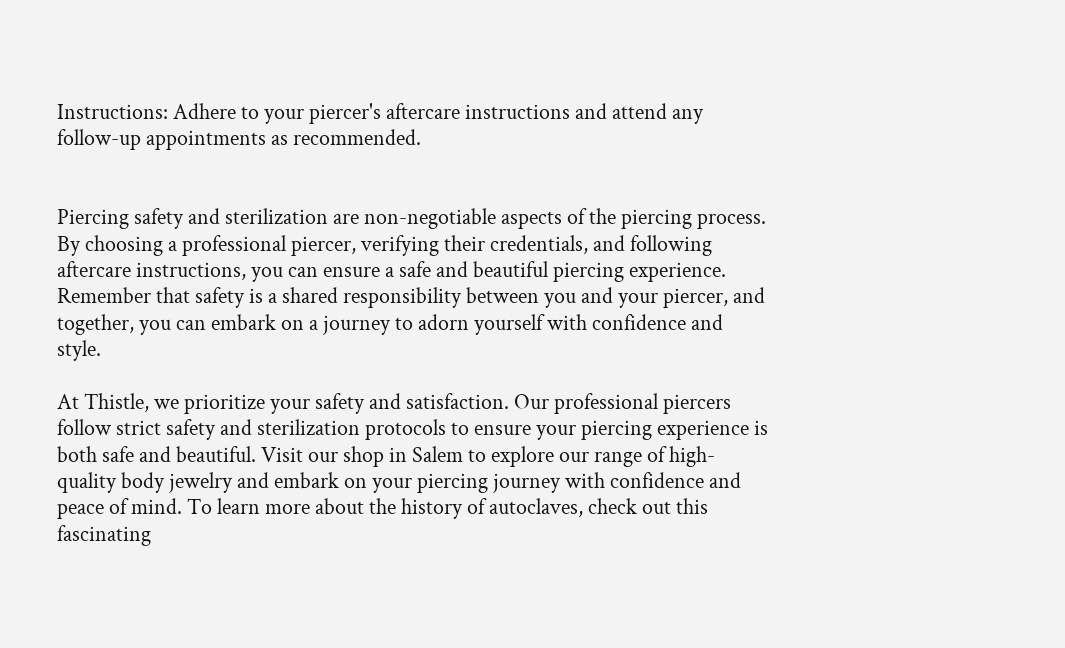Instructions: Adhere to your piercer's aftercare instructions and attend any follow-up appointments as recommended.


Piercing safety and sterilization are non-negotiable aspects of the piercing process. By choosing a professional piercer, verifying their credentials, and following aftercare instructions, you can ensure a safe and beautiful piercing experience. Remember that safety is a shared responsibility between you and your piercer, and together, you can embark on a journey to adorn yourself with confidence and style.

At Thistle, we prioritize your safety and satisfaction. Our professional piercers follow strict safety and sterilization protocols to ensure your piercing experience is both safe and beautiful. Visit our shop in Salem to explore our range of high-quality body jewelry and embark on your piercing journey with confidence and peace of mind. To learn more about the history of autoclaves, check out this fascinating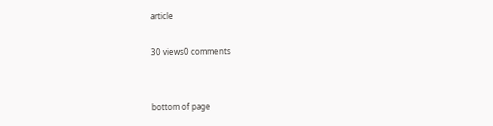article

30 views0 comments


bottom of page